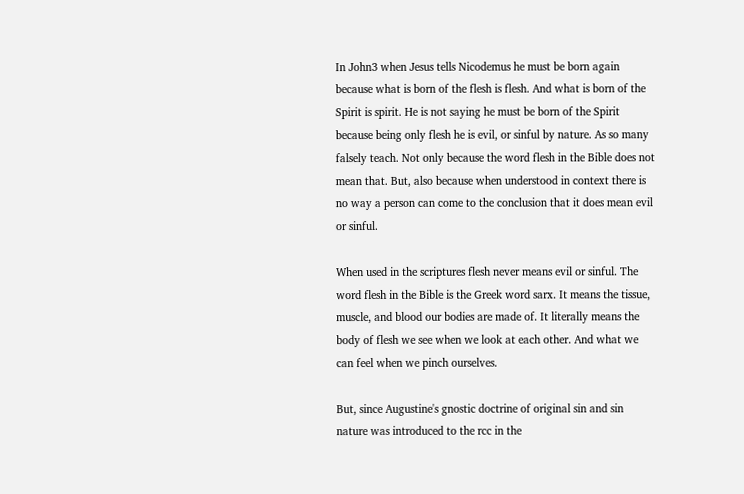In John3 when Jesus tells Nicodemus he must be born again because what is born of the flesh is flesh. And what is born of the Spirit is spirit. He is not saying he must be born of the Spirit because being only flesh he is evil, or sinful by nature. As so many falsely teach. Not only because the word flesh in the Bible does not mean that. But, also because when understood in context there is no way a person can come to the conclusion that it does mean evil or sinful.

When used in the scriptures flesh never means evil or sinful. The word flesh in the Bible is the Greek word sarx. It means the tissue, muscle, and blood our bodies are made of. It literally means the body of flesh we see when we look at each other. And what we can feel when we pinch ourselves.

But, since Augustine's gnostic doctrine of original sin and sin nature was introduced to the rcc in the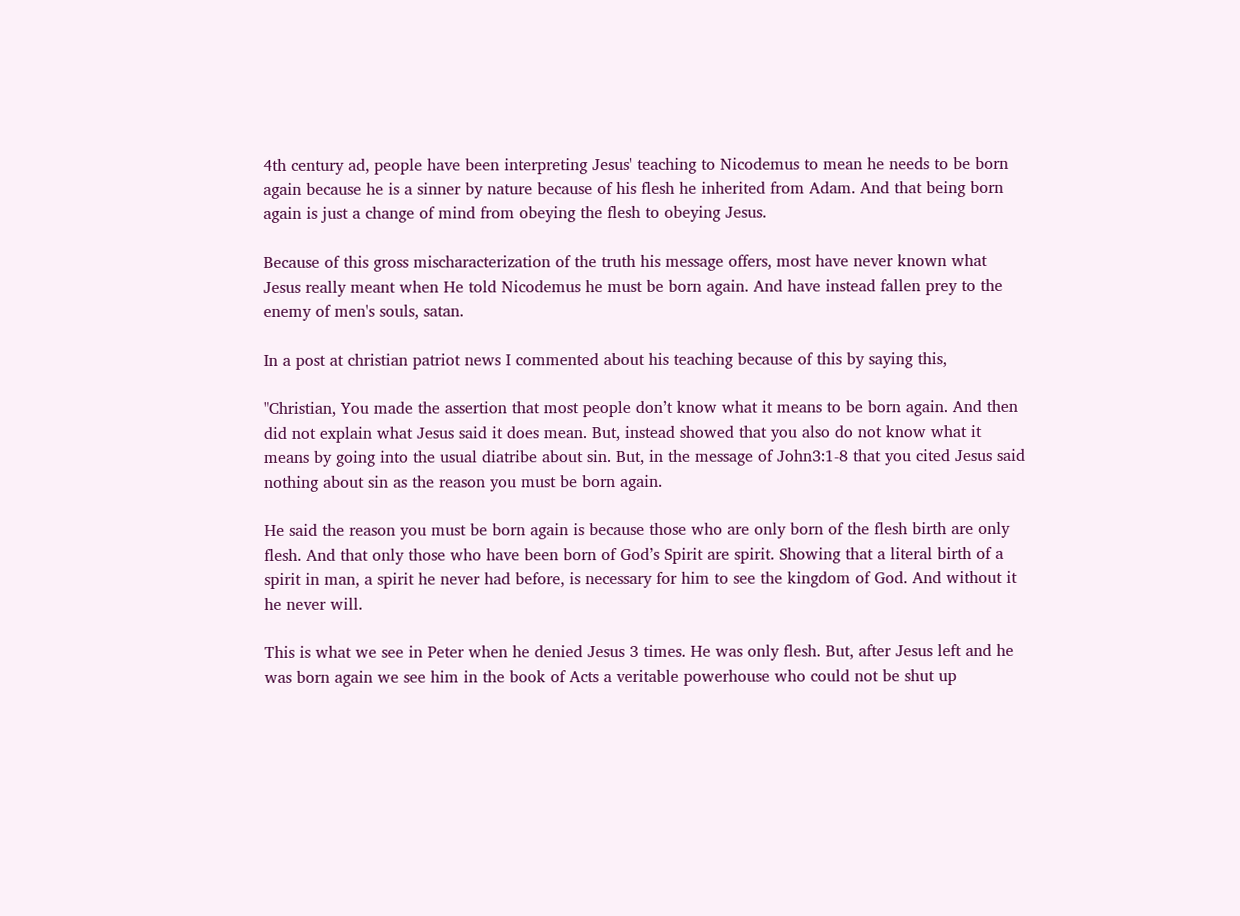4th century ad, people have been interpreting Jesus' teaching to Nicodemus to mean he needs to be born again because he is a sinner by nature because of his flesh he inherited from Adam. And that being born again is just a change of mind from obeying the flesh to obeying Jesus.

Because of this gross mischaracterization of the truth his message offers, most have never known what Jesus really meant when He told Nicodemus he must be born again. And have instead fallen prey to the enemy of men's souls, satan.

In a post at christian patriot news I commented about his teaching because of this by saying this,

"Christian, You made the assertion that most people don’t know what it means to be born again. And then did not explain what Jesus said it does mean. But, instead showed that you also do not know what it means by going into the usual diatribe about sin. But, in the message of John3:1-8 that you cited Jesus said nothing about sin as the reason you must be born again.

He said the reason you must be born again is because those who are only born of the flesh birth are only flesh. And that only those who have been born of God’s Spirit are spirit. Showing that a literal birth of a spirit in man, a spirit he never had before, is necessary for him to see the kingdom of God. And without it he never will.

This is what we see in Peter when he denied Jesus 3 times. He was only flesh. But, after Jesus left and he was born again we see him in the book of Acts a veritable powerhouse who could not be shut up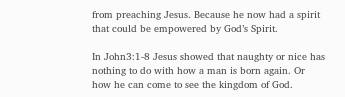from preaching Jesus. Because he now had a spirit that could be empowered by God’s Spirit.

In John3:1-8 Jesus showed that naughty or nice has nothing to do with how a man is born again. Or how he can come to see the kingdom of God.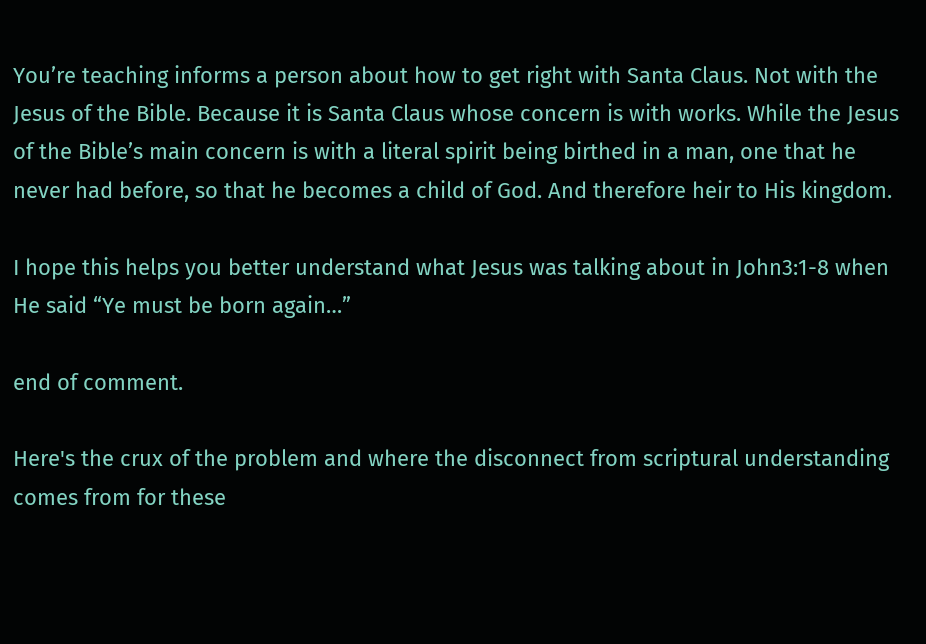You’re teaching informs a person about how to get right with Santa Claus. Not with the Jesus of the Bible. Because it is Santa Claus whose concern is with works. While the Jesus of the Bible’s main concern is with a literal spirit being birthed in a man, one that he never had before, so that he becomes a child of God. And therefore heir to His kingdom.

I hope this helps you better understand what Jesus was talking about in John3:1-8 when He said “Ye must be born again…”

end of comment.

Here's the crux of the problem and where the disconnect from scriptural understanding comes from for these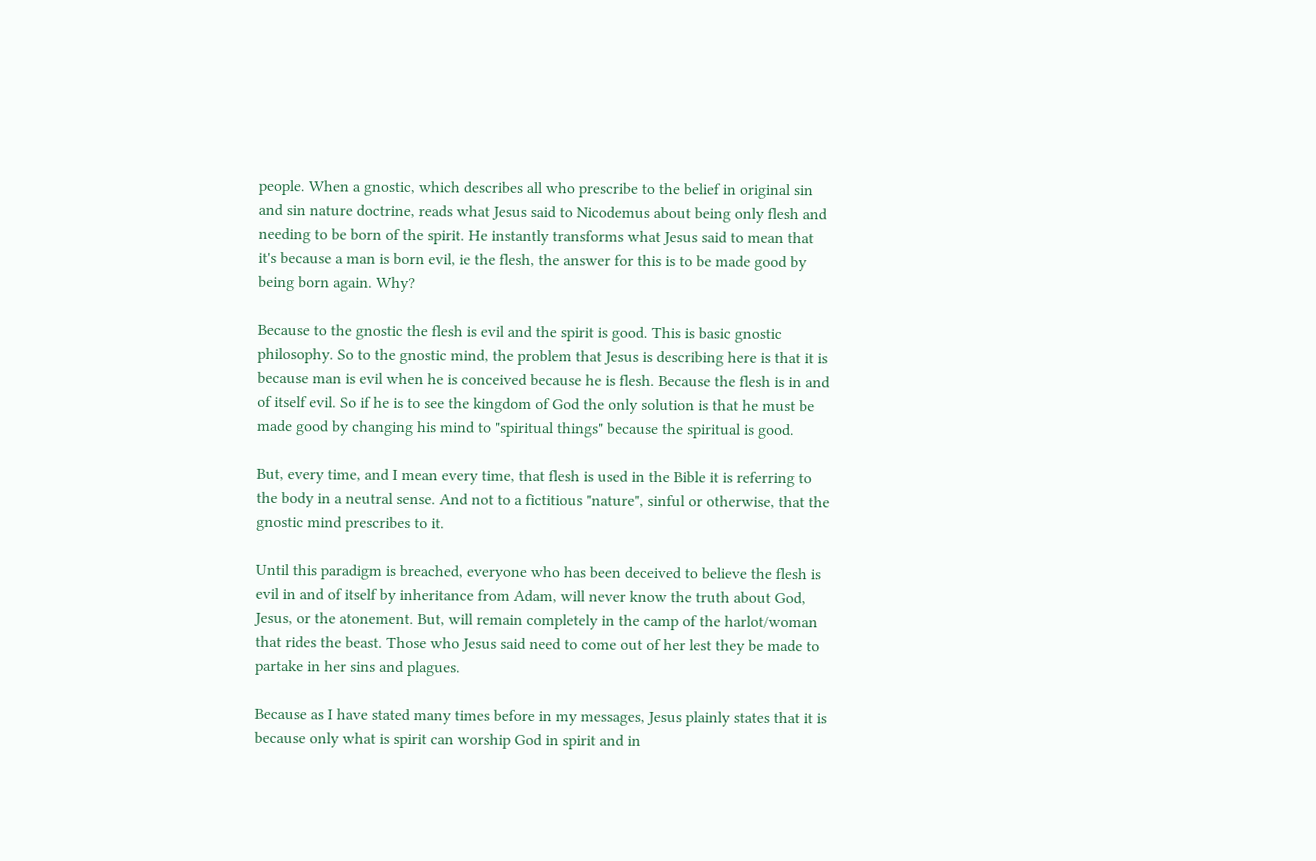people. When a gnostic, which describes all who prescribe to the belief in original sin and sin nature doctrine, reads what Jesus said to Nicodemus about being only flesh and needing to be born of the spirit. He instantly transforms what Jesus said to mean that it's because a man is born evil, ie the flesh, the answer for this is to be made good by being born again. Why?

Because to the gnostic the flesh is evil and the spirit is good. This is basic gnostic philosophy. So to the gnostic mind, the problem that Jesus is describing here is that it is because man is evil when he is conceived because he is flesh. Because the flesh is in and of itself evil. So if he is to see the kingdom of God the only solution is that he must be made good by changing his mind to "spiritual things" because the spiritual is good.

But, every time, and I mean every time, that flesh is used in the Bible it is referring to the body in a neutral sense. And not to a fictitious "nature", sinful or otherwise, that the gnostic mind prescribes to it.

Until this paradigm is breached, everyone who has been deceived to believe the flesh is evil in and of itself by inheritance from Adam, will never know the truth about God, Jesus, or the atonement. But, will remain completely in the camp of the harlot/woman that rides the beast. Those who Jesus said need to come out of her lest they be made to partake in her sins and plagues.

Because as I have stated many times before in my messages, Jesus plainly states that it is because only what is spirit can worship God in spirit and in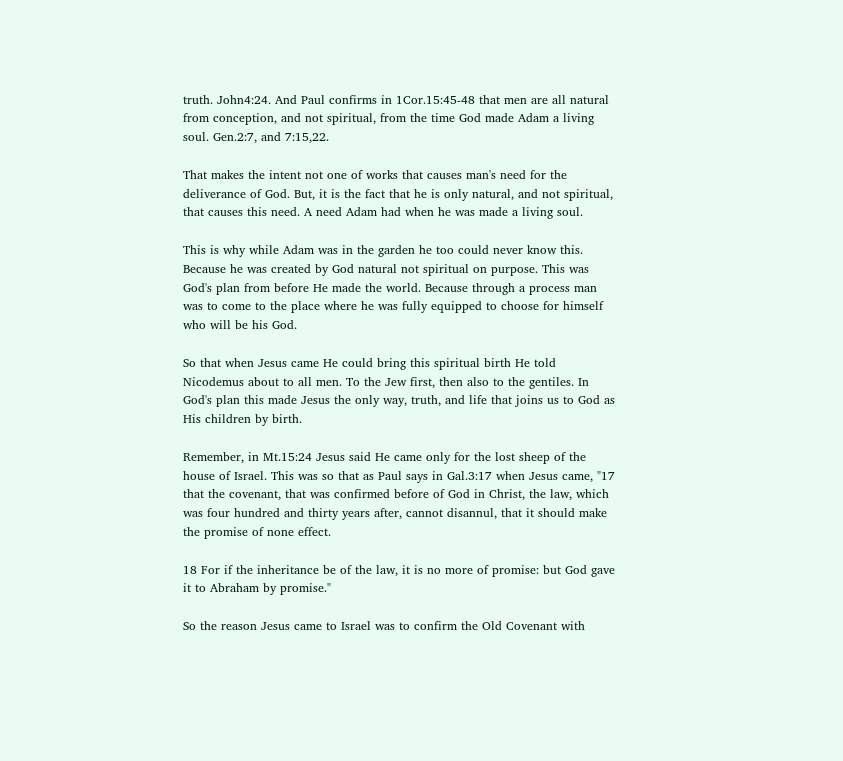truth. John4:24. And Paul confirms in 1Cor.15:45-48 that men are all natural from conception, and not spiritual, from the time God made Adam a living soul. Gen.2:7, and 7:15,22.

That makes the intent not one of works that causes man's need for the deliverance of God. But, it is the fact that he is only natural, and not spiritual, that causes this need. A need Adam had when he was made a living soul.

This is why while Adam was in the garden he too could never know this. Because he was created by God natural not spiritual on purpose. This was God's plan from before He made the world. Because through a process man was to come to the place where he was fully equipped to choose for himself who will be his God.

So that when Jesus came He could bring this spiritual birth He told Nicodemus about to all men. To the Jew first, then also to the gentiles. In God's plan this made Jesus the only way, truth, and life that joins us to God as His children by birth.

Remember, in Mt.15:24 Jesus said He came only for the lost sheep of the house of Israel. This was so that as Paul says in Gal.3:17 when Jesus came, "17 that the covenant, that was confirmed before of God in Christ, the law, which was four hundred and thirty years after, cannot disannul, that it should make the promise of none effect.

18 For if the inheritance be of the law, it is no more of promise: but God gave it to Abraham by promise."

So the reason Jesus came to Israel was to confirm the Old Covenant with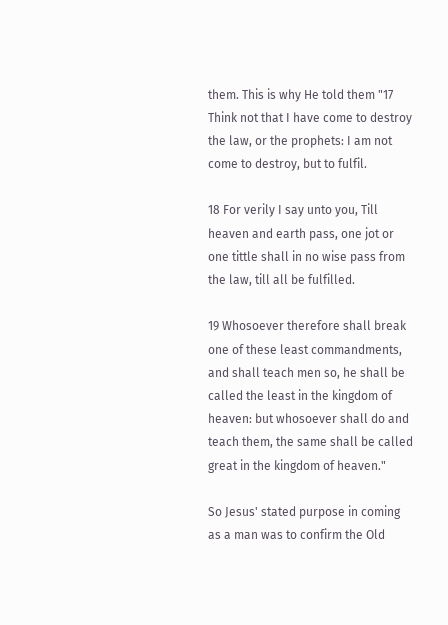them. This is why He told them "17 Think not that I have come to destroy the law, or the prophets: I am not come to destroy, but to fulfil.

18 For verily I say unto you, Till heaven and earth pass, one jot or one tittle shall in no wise pass from the law, till all be fulfilled.

19 Whosoever therefore shall break one of these least commandments, and shall teach men so, he shall be called the least in the kingdom of heaven: but whosoever shall do and teach them, the same shall be called great in the kingdom of heaven."

So Jesus' stated purpose in coming as a man was to confirm the Old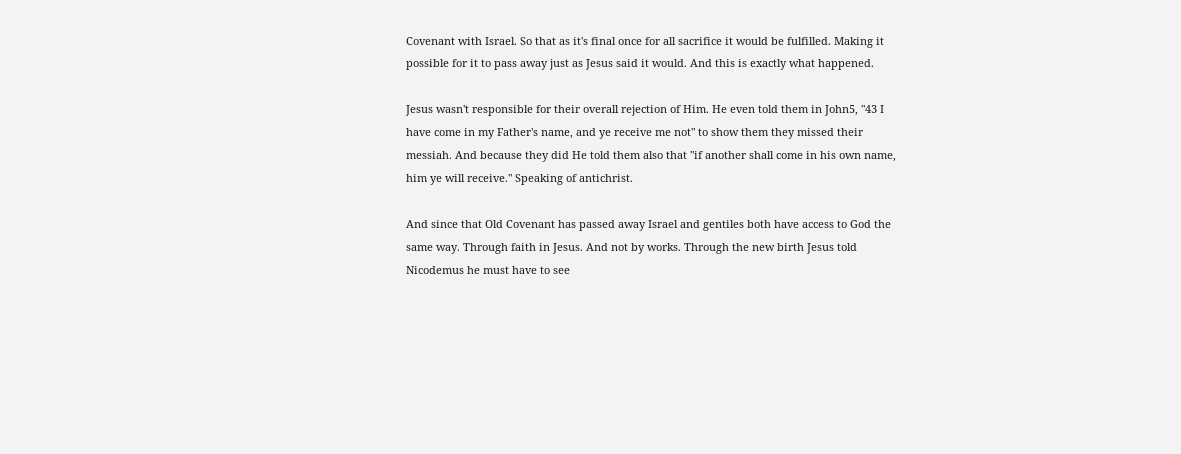Covenant with Israel. So that as it's final once for all sacrifice it would be fulfilled. Making it possible for it to pass away just as Jesus said it would. And this is exactly what happened.

Jesus wasn't responsible for their overall rejection of Him. He even told them in John5, "43 I have come in my Father's name, and ye receive me not" to show them they missed their messiah. And because they did He told them also that "if another shall come in his own name, him ye will receive." Speaking of antichrist.

And since that Old Covenant has passed away Israel and gentiles both have access to God the same way. Through faith in Jesus. And not by works. Through the new birth Jesus told Nicodemus he must have to see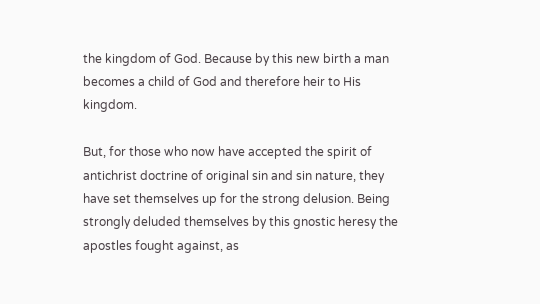the kingdom of God. Because by this new birth a man becomes a child of God and therefore heir to His kingdom.

But, for those who now have accepted the spirit of antichrist doctrine of original sin and sin nature, they have set themselves up for the strong delusion. Being strongly deluded themselves by this gnostic heresy the apostles fought against, as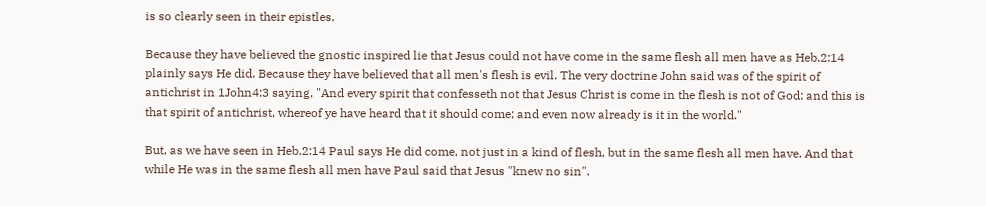is so clearly seen in their epistles.

Because they have believed the gnostic inspired lie that Jesus could not have come in the same flesh all men have as Heb.2:14 plainly says He did. Because they have believed that all men's flesh is evil. The very doctrine John said was of the spirit of antichrist in 1John4:3 saying, "And every spirit that confesseth not that Jesus Christ is come in the flesh is not of God: and this is that spirit of antichrist, whereof ye have heard that it should come; and even now already is it in the world."

But, as we have seen in Heb.2:14 Paul says He did come, not just in a kind of flesh, but in the same flesh all men have. And that while He was in the same flesh all men have Paul said that Jesus "knew no sin".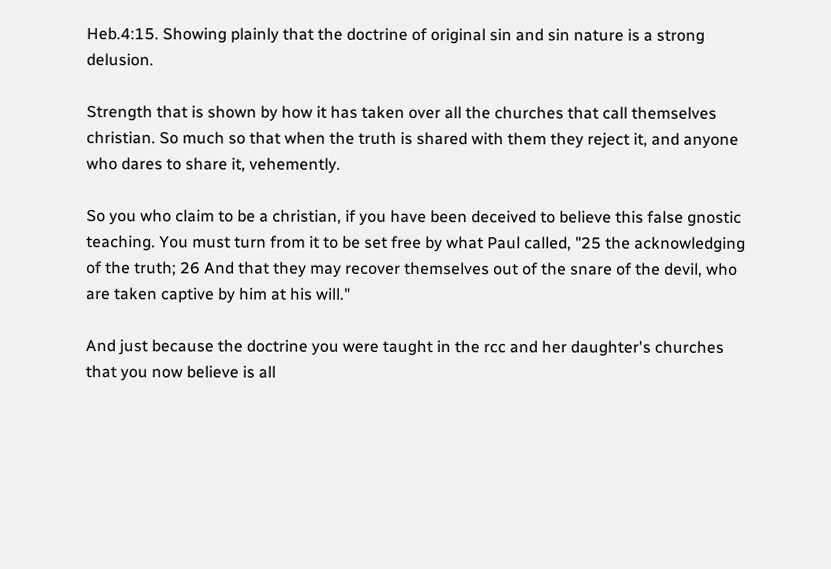Heb.4:15. Showing plainly that the doctrine of original sin and sin nature is a strong delusion.

Strength that is shown by how it has taken over all the churches that call themselves christian. So much so that when the truth is shared with them they reject it, and anyone who dares to share it, vehemently.

So you who claim to be a christian, if you have been deceived to believe this false gnostic teaching. You must turn from it to be set free by what Paul called, "25 the acknowledging of the truth; 26 And that they may recover themselves out of the snare of the devil, who are taken captive by him at his will."

And just because the doctrine you were taught in the rcc and her daughter's churches that you now believe is all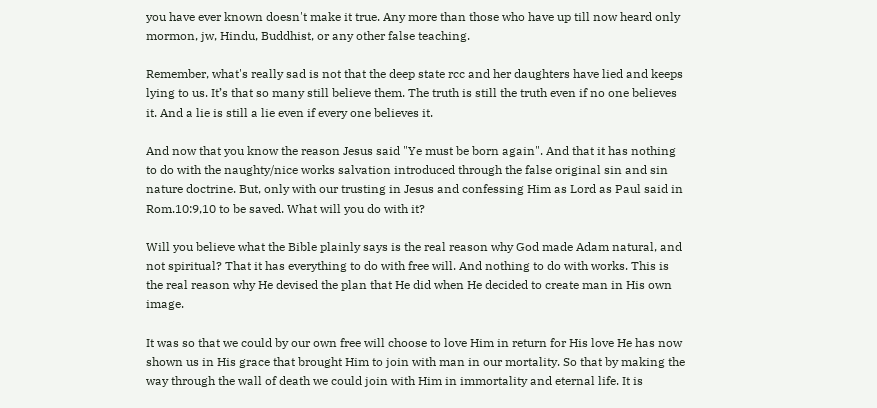you have ever known doesn't make it true. Any more than those who have up till now heard only mormon, jw, Hindu, Buddhist, or any other false teaching.

Remember, what's really sad is not that the deep state rcc and her daughters have lied and keeps lying to us. It’s that so many still believe them. The truth is still the truth even if no one believes it. And a lie is still a lie even if every one believes it.

And now that you know the reason Jesus said "Ye must be born again". And that it has nothing to do with the naughty/nice works salvation introduced through the false original sin and sin nature doctrine. But, only with our trusting in Jesus and confessing Him as Lord as Paul said in Rom.10:9,10 to be saved. What will you do with it?

Will you believe what the Bible plainly says is the real reason why God made Adam natural, and not spiritual? That it has everything to do with free will. And nothing to do with works. This is the real reason why He devised the plan that He did when He decided to create man in His own image.

It was so that we could by our own free will choose to love Him in return for His love He has now shown us in His grace that brought Him to join with man in our mortality. So that by making the way through the wall of death we could join with Him in immortality and eternal life. It is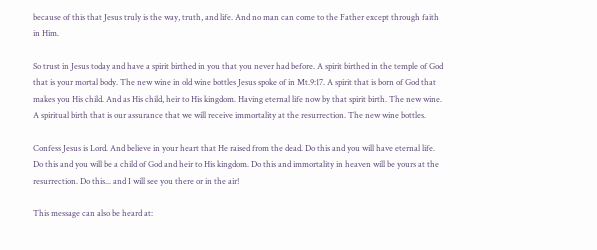because of this that Jesus truly is the way, truth, and life. And no man can come to the Father except through faith in Him.

So trust in Jesus today and have a spirit birthed in you that you never had before. A spirit birthed in the temple of God that is your mortal body. The new wine in old wine bottles Jesus spoke of in Mt.9:17. A spirit that is born of God that makes you His child. And as His child, heir to His kingdom. Having eternal life now by that spirit birth. The new wine. A spiritual birth that is our assurance that we will receive immortality at the resurrection. The new wine bottles.

Confess Jesus is Lord. And believe in your heart that He raised from the dead. Do this and you will have eternal life. Do this and you will be a child of God and heir to His kingdom. Do this and immortality in heaven will be yours at the resurrection. Do this... and I will see you there or in the air!

This message can also be heard at: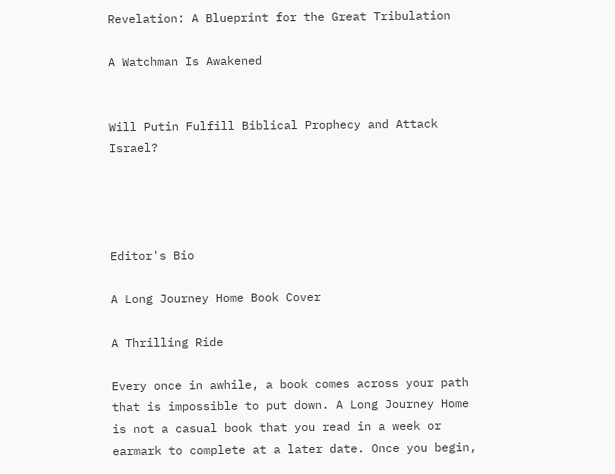Revelation: A Blueprint for the Great Tribulation

A Watchman Is Awakened


Will Putin Fulfill Biblical Prophecy and Attack Israel?




Editor's Bio

A Long Journey Home Book Cover

A Thrilling Ride

Every once in awhile, a book comes across your path that is impossible to put down. A Long Journey Home is not a casual book that you read in a week or earmark to complete at a later date. Once you begin,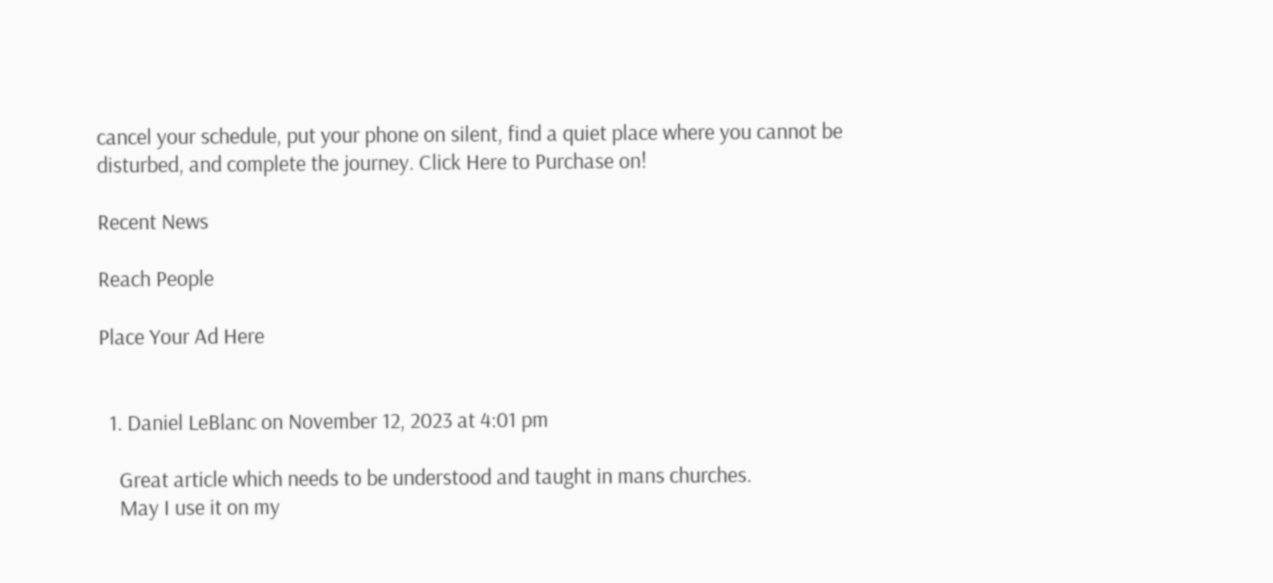cancel your schedule, put your phone on silent, find a quiet place where you cannot be disturbed, and complete the journey. Click Here to Purchase on!

Recent News

Reach People

Place Your Ad Here


  1. Daniel LeBlanc on November 12, 2023 at 4:01 pm

    Great article which needs to be understood and taught in mans churches.
    May I use it on my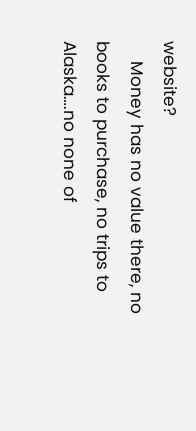website?
    Money has no value there, no books to purchase, no trips to Alaska….no none of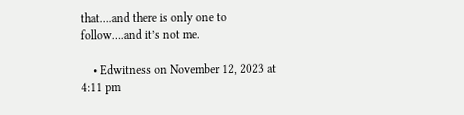that….and there is only one to follow….and it’s not me.

    • Edwitness on November 12, 2023 at 4:11 pm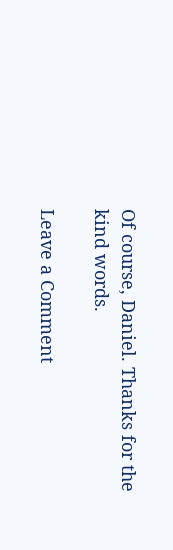Of course, Daniel. Thanks for the kind words.

Leave a Comment